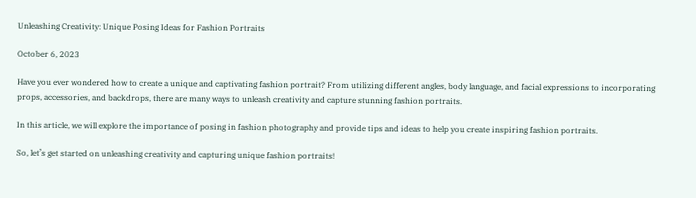Unleashing Creativity: Unique Posing Ideas for Fashion Portraits

October 6, 2023

Have you ever wondered how to create a unique and captivating fashion portrait? From utilizing different angles, body language, and facial expressions to incorporating props, accessories, and backdrops, there are many ways to unleash creativity and capture stunning fashion portraits.

In this article, we will explore the importance of posing in fashion photography and provide tips and ideas to help you create inspiring fashion portraits.

So, let’s get started on unleashing creativity and capturing unique fashion portraits!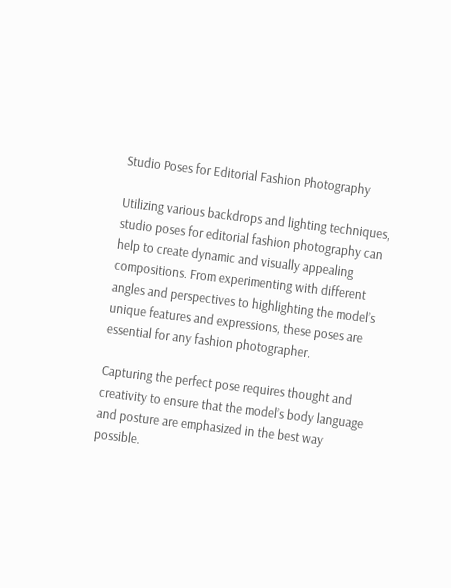Studio Poses for Editorial Fashion Photography

Utilizing various backdrops and lighting techniques, studio poses for editorial fashion photography can help to create dynamic and visually appealing compositions. From experimenting with different angles and perspectives to highlighting the model’s unique features and expressions, these poses are essential for any fashion photographer.

Capturing the perfect pose requires thought and creativity to ensure that the model’s body language and posture are emphasized in the best way possible.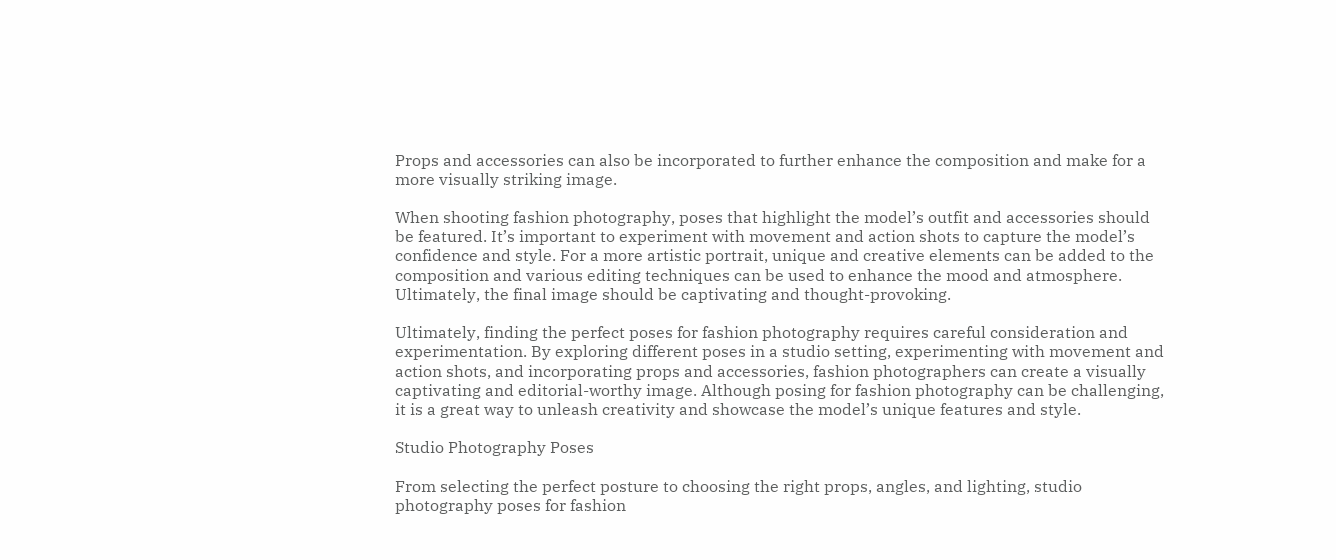Props and accessories can also be incorporated to further enhance the composition and make for a more visually striking image.

When shooting fashion photography, poses that highlight the model’s outfit and accessories should be featured. It’s important to experiment with movement and action shots to capture the model’s confidence and style. For a more artistic portrait, unique and creative elements can be added to the composition and various editing techniques can be used to enhance the mood and atmosphere. Ultimately, the final image should be captivating and thought-provoking.

Ultimately, finding the perfect poses for fashion photography requires careful consideration and experimentation. By exploring different poses in a studio setting, experimenting with movement and action shots, and incorporating props and accessories, fashion photographers can create a visually captivating and editorial-worthy image. Although posing for fashion photography can be challenging, it is a great way to unleash creativity and showcase the model’s unique features and style.

Studio Photography Poses

From selecting the perfect posture to choosing the right props, angles, and lighting, studio photography poses for fashion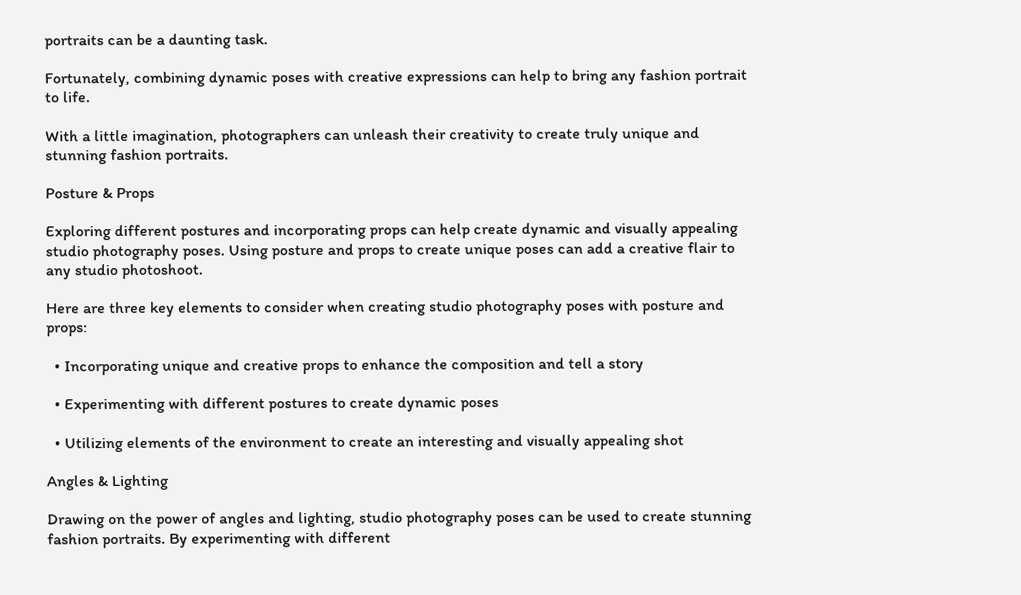portraits can be a daunting task.

Fortunately, combining dynamic poses with creative expressions can help to bring any fashion portrait to life.

With a little imagination, photographers can unleash their creativity to create truly unique and stunning fashion portraits.

Posture & Props

Exploring different postures and incorporating props can help create dynamic and visually appealing studio photography poses. Using posture and props to create unique poses can add a creative flair to any studio photoshoot.

Here are three key elements to consider when creating studio photography poses with posture and props:

  • Incorporating unique and creative props to enhance the composition and tell a story

  • Experimenting with different postures to create dynamic poses

  • Utilizing elements of the environment to create an interesting and visually appealing shot

Angles & Lighting

Drawing on the power of angles and lighting, studio photography poses can be used to create stunning fashion portraits. By experimenting with different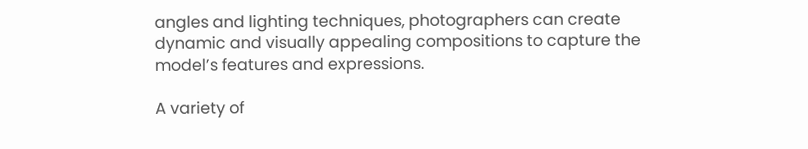angles and lighting techniques, photographers can create dynamic and visually appealing compositions to capture the model’s features and expressions.

A variety of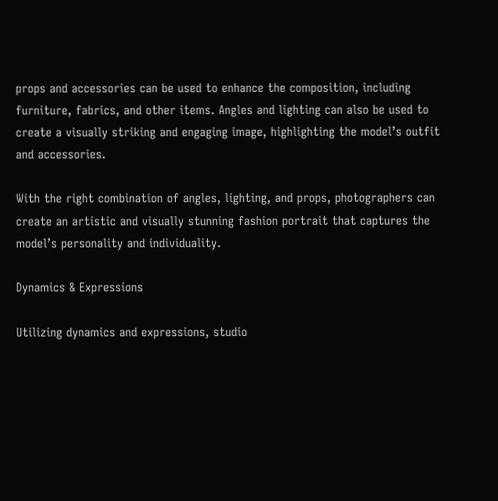props and accessories can be used to enhance the composition, including furniture, fabrics, and other items. Angles and lighting can also be used to create a visually striking and engaging image, highlighting the model’s outfit and accessories.

With the right combination of angles, lighting, and props, photographers can create an artistic and visually stunning fashion portrait that captures the model’s personality and individuality.

Dynamics & Expressions

Utilizing dynamics and expressions, studio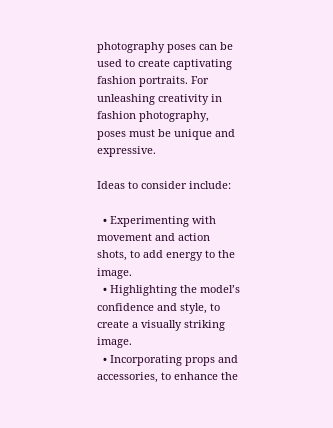photography poses can be used to create captivating fashion portraits. For unleashing creativity in fashion photography, poses must be unique and expressive.

Ideas to consider include:

  • Experimenting with movement and action shots, to add energy to the image.
  • Highlighting the model’s confidence and style, to create a visually striking image.
  • Incorporating props and accessories, to enhance the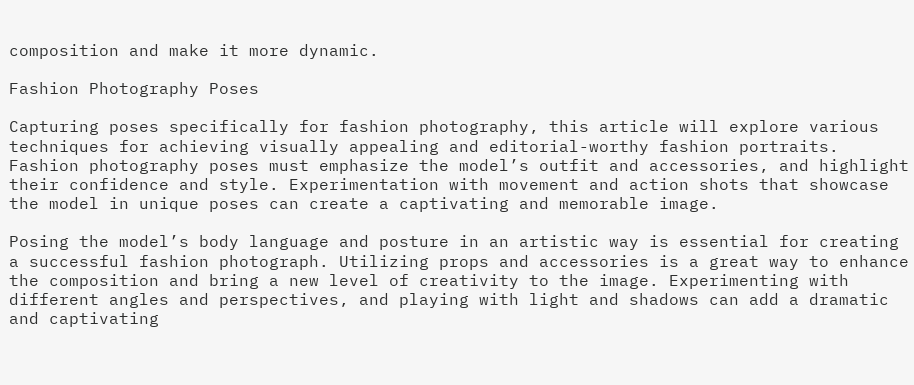composition and make it more dynamic.

Fashion Photography Poses

Capturing poses specifically for fashion photography, this article will explore various techniques for achieving visually appealing and editorial-worthy fashion portraits. Fashion photography poses must emphasize the model’s outfit and accessories, and highlight their confidence and style. Experimentation with movement and action shots that showcase the model in unique poses can create a captivating and memorable image.

Posing the model’s body language and posture in an artistic way is essential for creating a successful fashion photograph. Utilizing props and accessories is a great way to enhance the composition and bring a new level of creativity to the image. Experimenting with different angles and perspectives, and playing with light and shadows can add a dramatic and captivating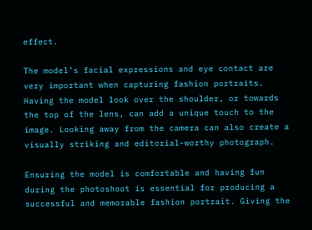effect.

The model’s facial expressions and eye contact are very important when capturing fashion portraits. Having the model look over the shoulder, or towards the top of the lens, can add a unique touch to the image. Looking away from the camera can also create a visually striking and editorial-worthy photograph.

Ensuring the model is comfortable and having fun during the photoshoot is essential for producing a successful and memorable fashion portrait. Giving the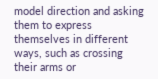model direction and asking them to express themselves in different ways, such as crossing their arms or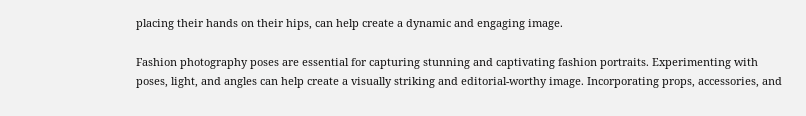placing their hands on their hips, can help create a dynamic and engaging image.

Fashion photography poses are essential for capturing stunning and captivating fashion portraits. Experimenting with poses, light, and angles can help create a visually striking and editorial-worthy image. Incorporating props, accessories, and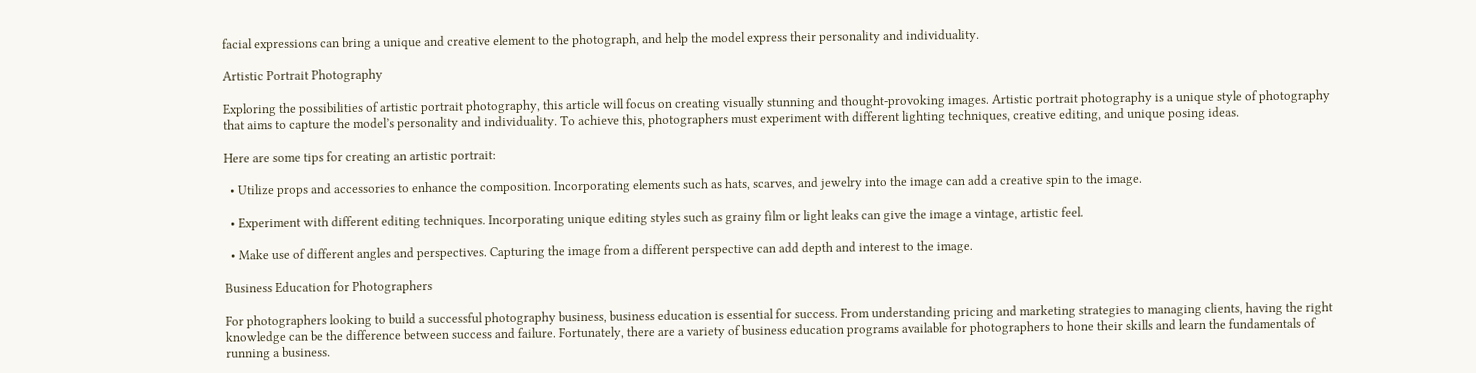facial expressions can bring a unique and creative element to the photograph, and help the model express their personality and individuality.

Artistic Portrait Photography

Exploring the possibilities of artistic portrait photography, this article will focus on creating visually stunning and thought-provoking images. Artistic portrait photography is a unique style of photography that aims to capture the model’s personality and individuality. To achieve this, photographers must experiment with different lighting techniques, creative editing, and unique posing ideas.

Here are some tips for creating an artistic portrait:

  • Utilize props and accessories to enhance the composition. Incorporating elements such as hats, scarves, and jewelry into the image can add a creative spin to the image.

  • Experiment with different editing techniques. Incorporating unique editing styles such as grainy film or light leaks can give the image a vintage, artistic feel.

  • Make use of different angles and perspectives. Capturing the image from a different perspective can add depth and interest to the image.

Business Education for Photographers

For photographers looking to build a successful photography business, business education is essential for success. From understanding pricing and marketing strategies to managing clients, having the right knowledge can be the difference between success and failure. Fortunately, there are a variety of business education programs available for photographers to hone their skills and learn the fundamentals of running a business.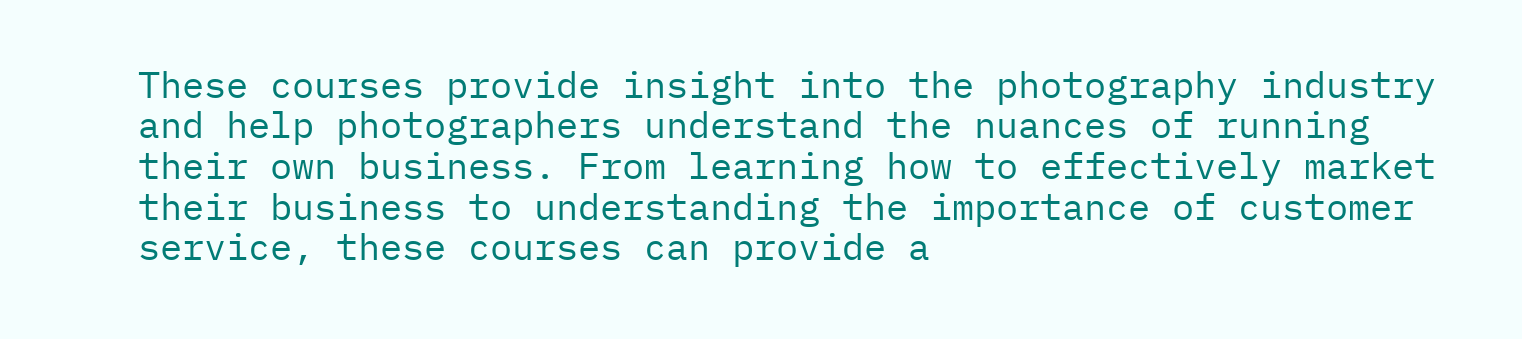These courses provide insight into the photography industry and help photographers understand the nuances of running their own business. From learning how to effectively market their business to understanding the importance of customer service, these courses can provide a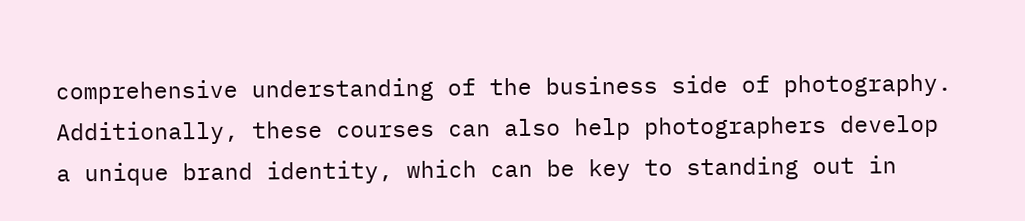comprehensive understanding of the business side of photography. Additionally, these courses can also help photographers develop a unique brand identity, which can be key to standing out in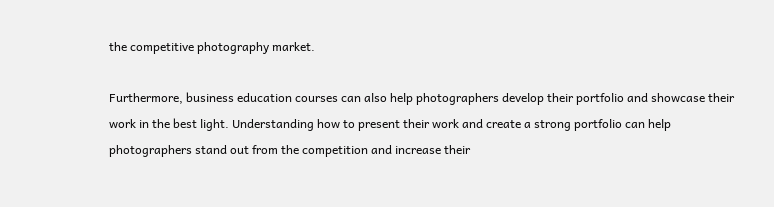the competitive photography market.

Furthermore, business education courses can also help photographers develop their portfolio and showcase their work in the best light. Understanding how to present their work and create a strong portfolio can help photographers stand out from the competition and increase their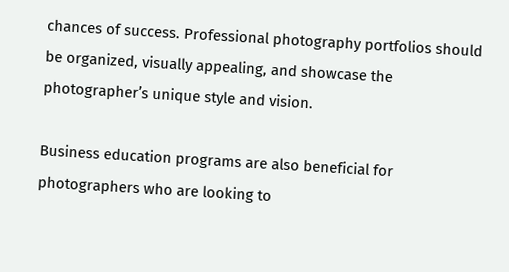chances of success. Professional photography portfolios should be organized, visually appealing, and showcase the photographer’s unique style and vision.

Business education programs are also beneficial for photographers who are looking to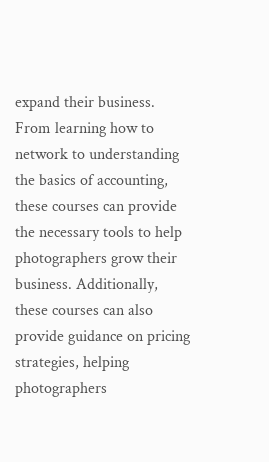expand their business. From learning how to network to understanding the basics of accounting, these courses can provide the necessary tools to help photographers grow their business. Additionally, these courses can also provide guidance on pricing strategies, helping photographers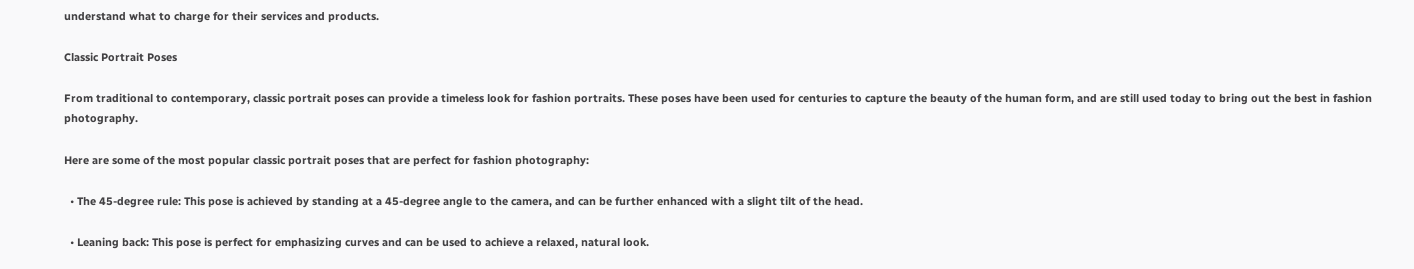understand what to charge for their services and products.

Classic Portrait Poses

From traditional to contemporary, classic portrait poses can provide a timeless look for fashion portraits. These poses have been used for centuries to capture the beauty of the human form, and are still used today to bring out the best in fashion photography.

Here are some of the most popular classic portrait poses that are perfect for fashion photography:

  • The 45-degree rule: This pose is achieved by standing at a 45-degree angle to the camera, and can be further enhanced with a slight tilt of the head.

  • Leaning back: This pose is perfect for emphasizing curves and can be used to achieve a relaxed, natural look.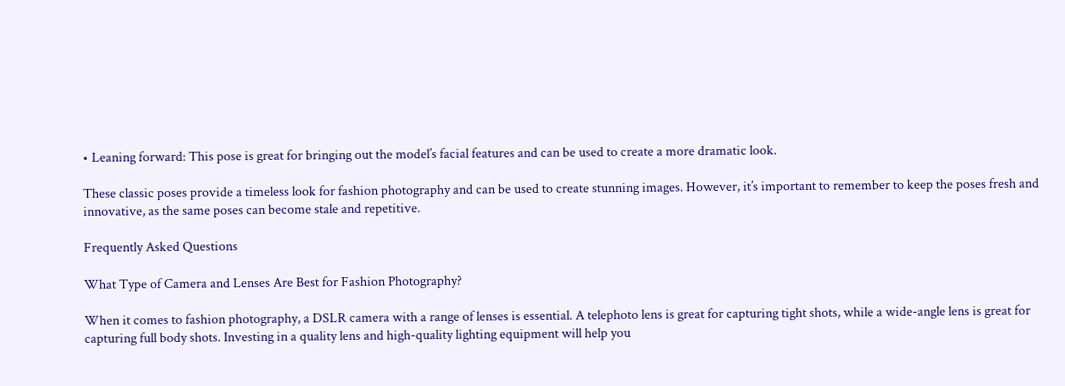• Leaning forward: This pose is great for bringing out the model’s facial features and can be used to create a more dramatic look.

These classic poses provide a timeless look for fashion photography and can be used to create stunning images. However, it’s important to remember to keep the poses fresh and innovative, as the same poses can become stale and repetitive.

Frequently Asked Questions

What Type of Camera and Lenses Are Best for Fashion Photography?

When it comes to fashion photography, a DSLR camera with a range of lenses is essential. A telephoto lens is great for capturing tight shots, while a wide-angle lens is great for capturing full body shots. Investing in a quality lens and high-quality lighting equipment will help you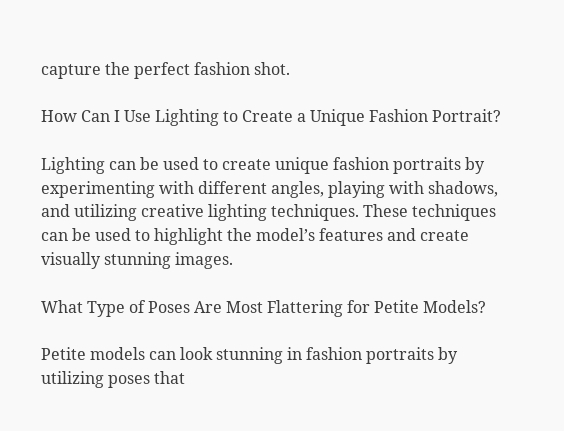capture the perfect fashion shot.

How Can I Use Lighting to Create a Unique Fashion Portrait?

Lighting can be used to create unique fashion portraits by experimenting with different angles, playing with shadows, and utilizing creative lighting techniques. These techniques can be used to highlight the model’s features and create visually stunning images.

What Type of Poses Are Most Flattering for Petite Models?

Petite models can look stunning in fashion portraits by utilizing poses that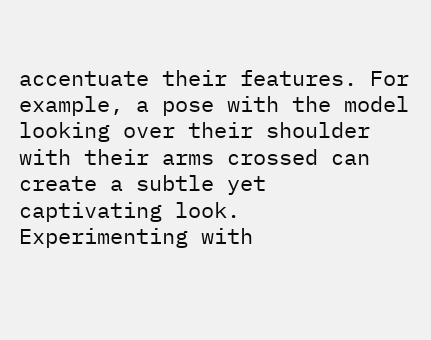accentuate their features. For example, a pose with the model looking over their shoulder with their arms crossed can create a subtle yet captivating look. Experimenting with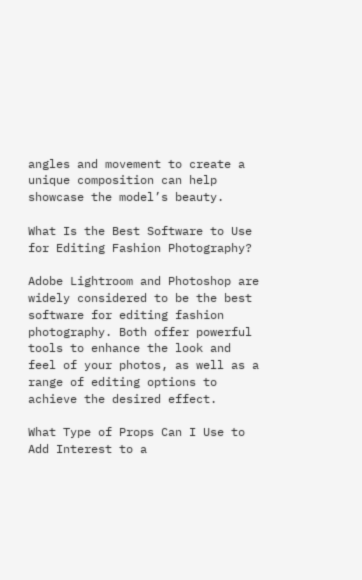angles and movement to create a unique composition can help showcase the model’s beauty.

What Is the Best Software to Use for Editing Fashion Photography?

Adobe Lightroom and Photoshop are widely considered to be the best software for editing fashion photography. Both offer powerful tools to enhance the look and feel of your photos, as well as a range of editing options to achieve the desired effect.

What Type of Props Can I Use to Add Interest to a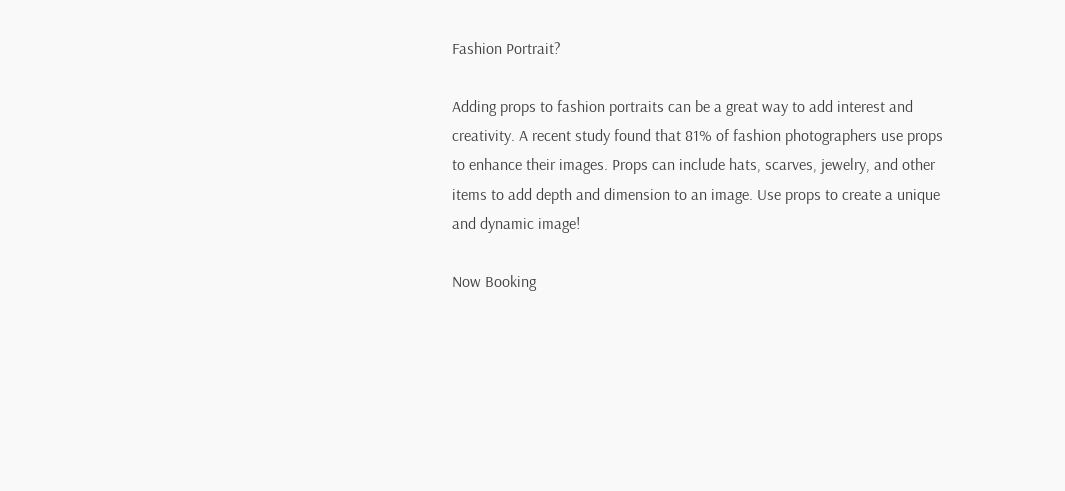Fashion Portrait?

Adding props to fashion portraits can be a great way to add interest and creativity. A recent study found that 81% of fashion photographers use props to enhance their images. Props can include hats, scarves, jewelry, and other items to add depth and dimension to an image. Use props to create a unique and dynamic image!

Now Booking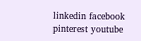linkedin facebook pinterest youtube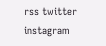rss twitter instagram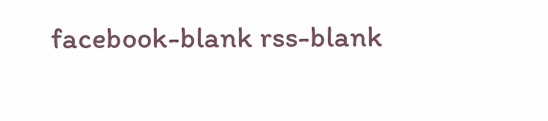facebook-blank rss-blank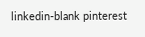linkedin-blank pinterest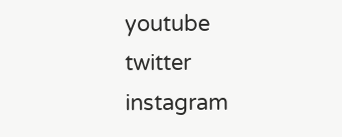youtube twitter instagram